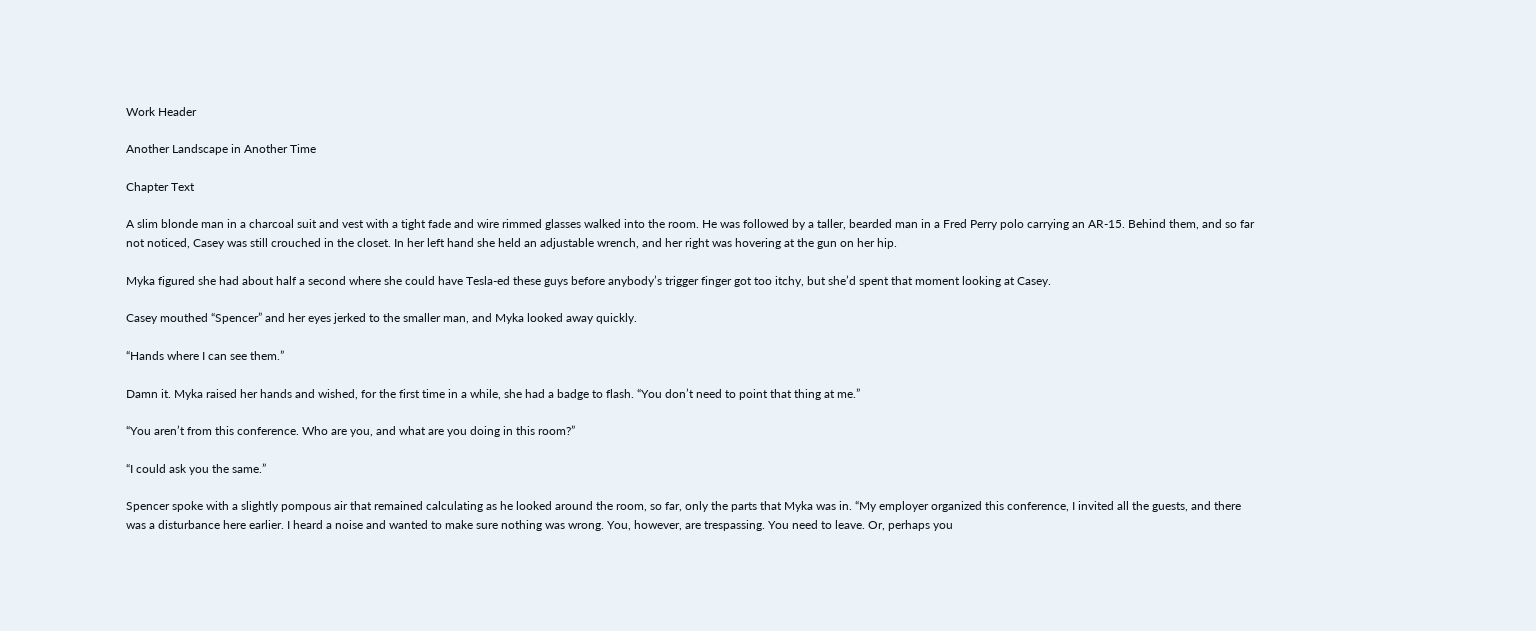Work Header

Another Landscape in Another Time

Chapter Text

A slim blonde man in a charcoal suit and vest with a tight fade and wire rimmed glasses walked into the room. He was followed by a taller, bearded man in a Fred Perry polo carrying an AR-15. Behind them, and so far not noticed, Casey was still crouched in the closet. In her left hand she held an adjustable wrench, and her right was hovering at the gun on her hip.

Myka figured she had about half a second where she could have Tesla-ed these guys before anybody’s trigger finger got too itchy, but she’d spent that moment looking at Casey.

Casey mouthed “Spencer” and her eyes jerked to the smaller man, and Myka looked away quickly.

“Hands where I can see them.”

Damn it. Myka raised her hands and wished, for the first time in a while, she had a badge to flash. “You don’t need to point that thing at me.”

“You aren’t from this conference. Who are you, and what are you doing in this room?”

“I could ask you the same.”

Spencer spoke with a slightly pompous air that remained calculating as he looked around the room, so far, only the parts that Myka was in. “My employer organized this conference, I invited all the guests, and there was a disturbance here earlier. I heard a noise and wanted to make sure nothing was wrong. You, however, are trespassing. You need to leave. Or, perhaps you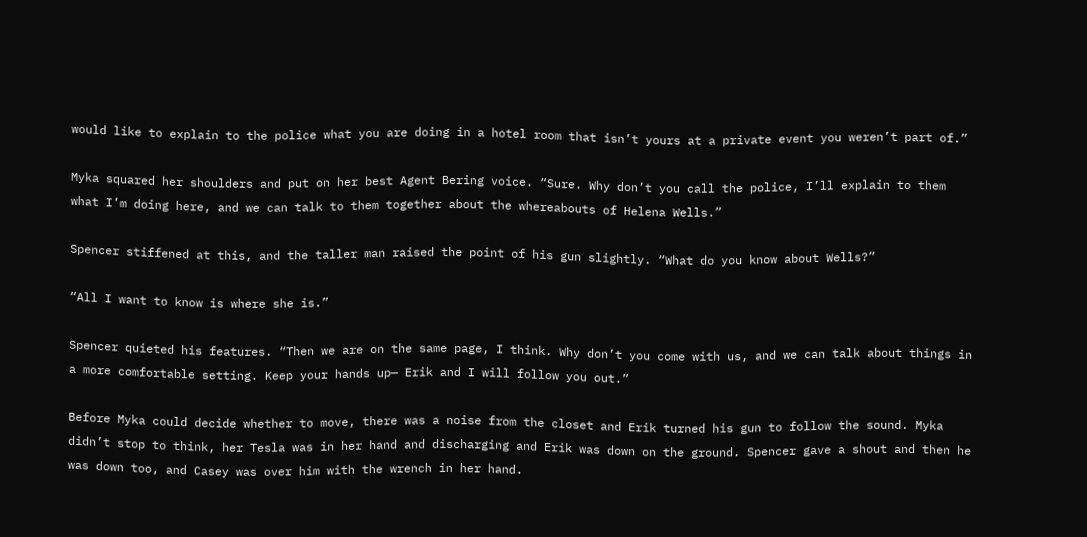would like to explain to the police what you are doing in a hotel room that isn’t yours at a private event you weren’t part of.”

Myka squared her shoulders and put on her best Agent Bering voice. “Sure. Why don’t you call the police, I’ll explain to them what I’m doing here, and we can talk to them together about the whereabouts of Helena Wells.”

Spencer stiffened at this, and the taller man raised the point of his gun slightly. “What do you know about Wells?”

“All I want to know is where she is.”

Spencer quieted his features. “Then we are on the same page, I think. Why don’t you come with us, and we can talk about things in a more comfortable setting. Keep your hands up— Erik and I will follow you out.”

Before Myka could decide whether to move, there was a noise from the closet and Erik turned his gun to follow the sound. Myka didn’t stop to think, her Tesla was in her hand and discharging and Erik was down on the ground. Spencer gave a shout and then he was down too, and Casey was over him with the wrench in her hand.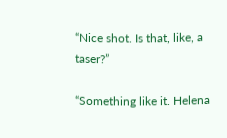“Nice shot. Is that, like, a taser?”

“Something like it. Helena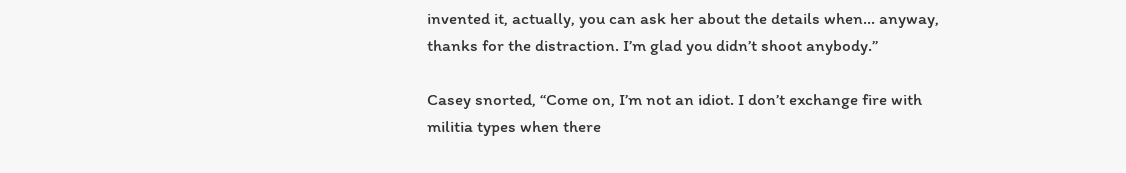invented it, actually, you can ask her about the details when… anyway, thanks for the distraction. I’m glad you didn’t shoot anybody.”

Casey snorted, “Come on, I’m not an idiot. I don’t exchange fire with militia types when there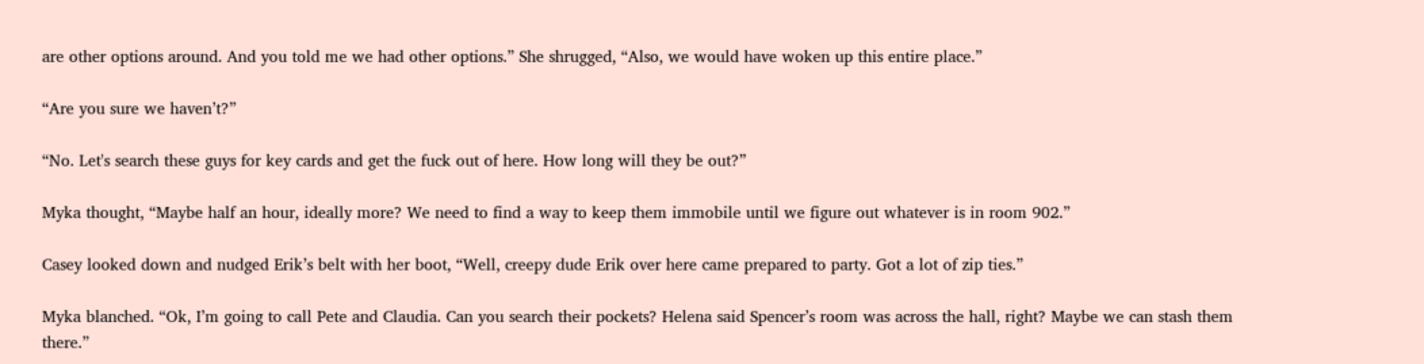are other options around. And you told me we had other options.” She shrugged, “Also, we would have woken up this entire place.”

“Are you sure we haven’t?”

“No. Let's search these guys for key cards and get the fuck out of here. How long will they be out?”

Myka thought, “Maybe half an hour, ideally more? We need to find a way to keep them immobile until we figure out whatever is in room 902.”

Casey looked down and nudged Erik’s belt with her boot, “Well, creepy dude Erik over here came prepared to party. Got a lot of zip ties.”

Myka blanched. “Ok, I’m going to call Pete and Claudia. Can you search their pockets? Helena said Spencer’s room was across the hall, right? Maybe we can stash them there.”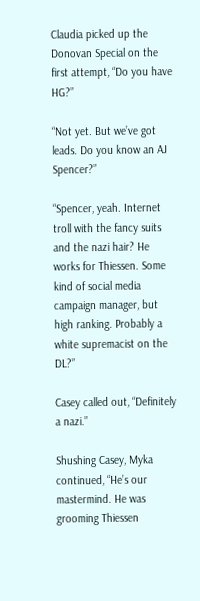Claudia picked up the Donovan Special on the first attempt, “Do you have HG?”

“Not yet. But we’ve got leads. Do you know an AJ Spencer?”

“Spencer, yeah. Internet troll with the fancy suits and the nazi hair? He works for Thiessen. Some kind of social media campaign manager, but high ranking. Probably a white supremacist on the DL?”

Casey called out, “Definitely a nazi.”

Shushing Casey, Myka continued, “He’s our mastermind. He was grooming Thiessen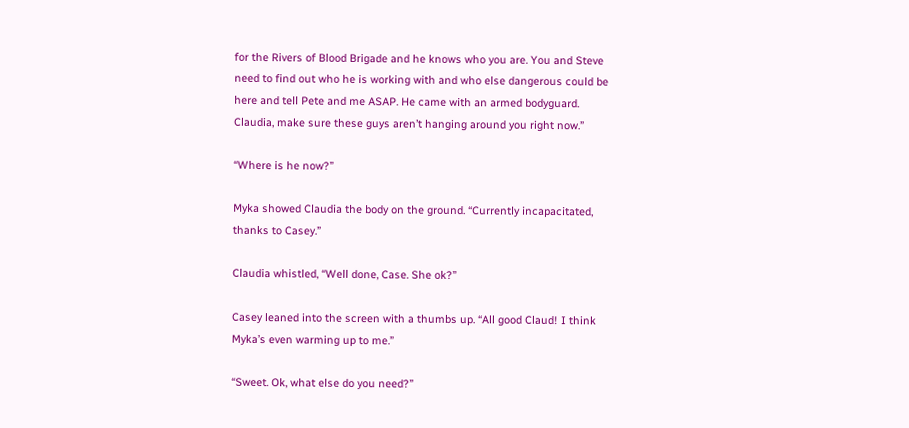for the Rivers of Blood Brigade and he knows who you are. You and Steve need to find out who he is working with and who else dangerous could be here and tell Pete and me ASAP. He came with an armed bodyguard. Claudia, make sure these guys aren’t hanging around you right now.”

“Where is he now?”

Myka showed Claudia the body on the ground. “Currently incapacitated, thanks to Casey.”

Claudia whistled, “Well done, Case. She ok?”

Casey leaned into the screen with a thumbs up. “All good Claud! I think Myka’s even warming up to me.”

“Sweet. Ok, what else do you need?”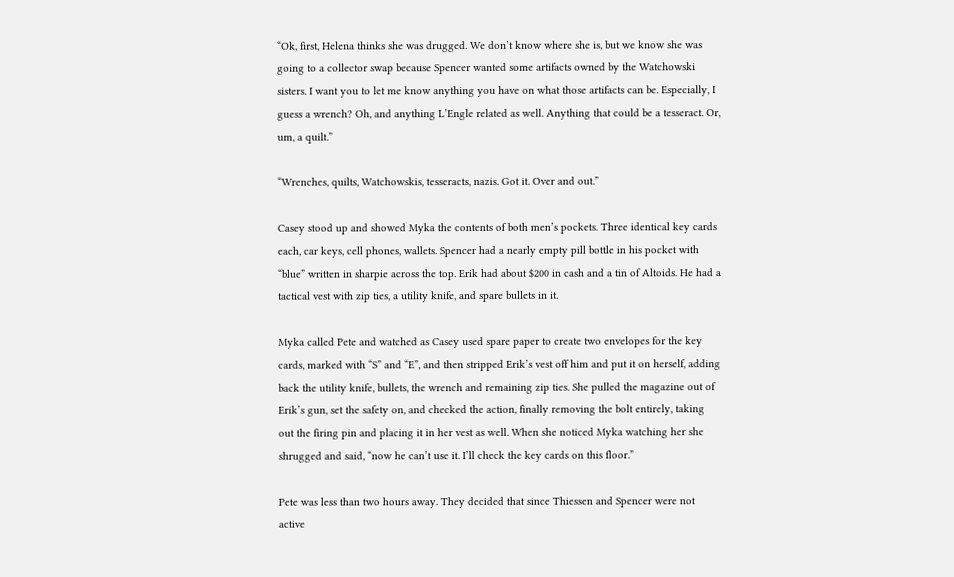“Ok, first, Helena thinks she was drugged. We don’t know where she is, but we know she was going to a collector swap because Spencer wanted some artifacts owned by the Watchowski sisters. I want you to let me know anything you have on what those artifacts can be. Especially, I guess a wrench? Oh, and anything L’Engle related as well. Anything that could be a tesseract. Or, um, a quilt.”

“Wrenches, quilts, Watchowskis, tesseracts, nazis. Got it. Over and out.”

Casey stood up and showed Myka the contents of both men’s pockets. Three identical key cards each, car keys, cell phones, wallets. Spencer had a nearly empty pill bottle in his pocket with “blue” written in sharpie across the top. Erik had about $200 in cash and a tin of Altoids. He had a tactical vest with zip ties, a utility knife, and spare bullets in it.

Myka called Pete and watched as Casey used spare paper to create two envelopes for the key cards, marked with “S” and “E”, and then stripped Erik’s vest off him and put it on herself, adding back the utility knife, bullets, the wrench and remaining zip ties. She pulled the magazine out of Erik’s gun, set the safety on, and checked the action, finally removing the bolt entirely, taking out the firing pin and placing it in her vest as well. When she noticed Myka watching her she shrugged and said, “now he can’t use it. I’ll check the key cards on this floor.”

Pete was less than two hours away. They decided that since Thiessen and Spencer were not active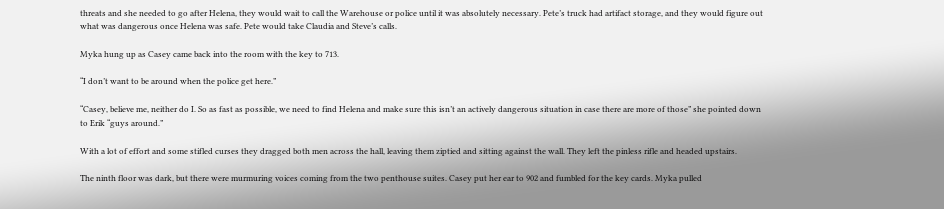threats and she needed to go after Helena, they would wait to call the Warehouse or police until it was absolutely necessary. Pete’s truck had artifact storage, and they would figure out what was dangerous once Helena was safe. Pete would take Claudia and Steve’s calls.

Myka hung up as Casey came back into the room with the key to 713.

“I don’t want to be around when the police get here.”

“Casey, believe me, neither do I. So as fast as possible, we need to find Helena and make sure this isn’t an actively dangerous situation in case there are more of those” she pointed down to Erik “guys around.”

With a lot of effort and some stifled curses they dragged both men across the hall, leaving them ziptied and sitting against the wall. They left the pinless rifle and headed upstairs.

The ninth floor was dark, but there were murmuring voices coming from the two penthouse suites. Casey put her ear to 902 and fumbled for the key cards. Myka pulled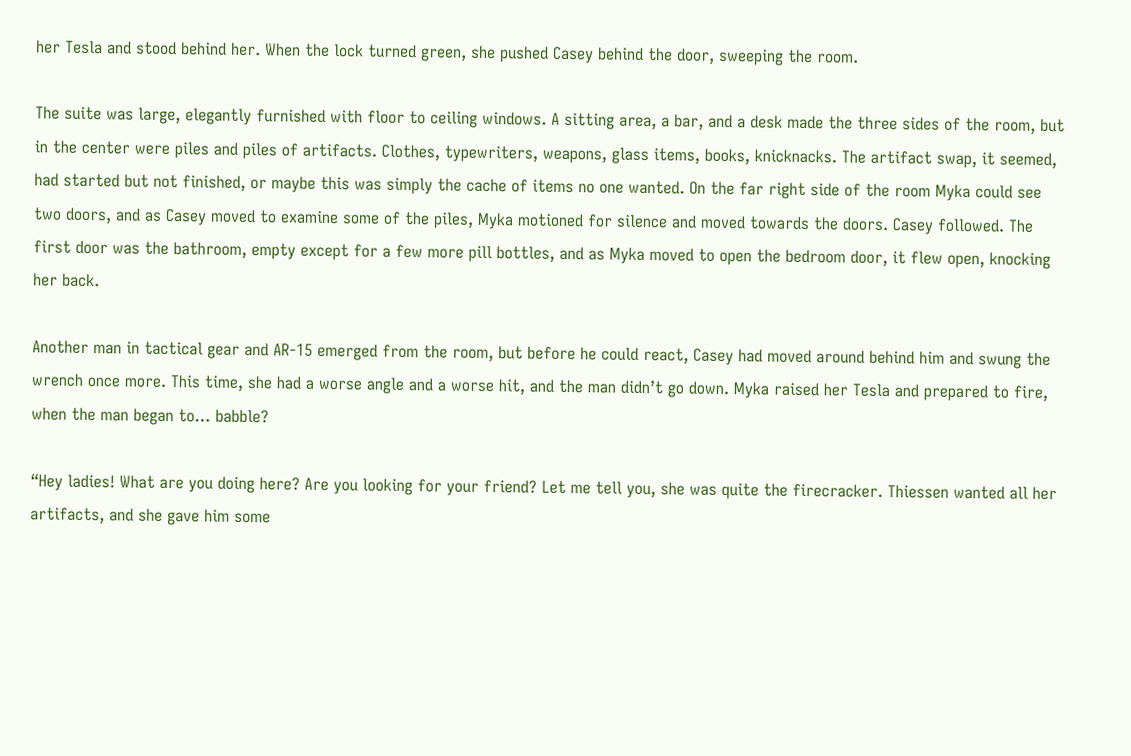her Tesla and stood behind her. When the lock turned green, she pushed Casey behind the door, sweeping the room.

The suite was large, elegantly furnished with floor to ceiling windows. A sitting area, a bar, and a desk made the three sides of the room, but in the center were piles and piles of artifacts. Clothes, typewriters, weapons, glass items, books, knicknacks. The artifact swap, it seemed, had started but not finished, or maybe this was simply the cache of items no one wanted. On the far right side of the room Myka could see two doors, and as Casey moved to examine some of the piles, Myka motioned for silence and moved towards the doors. Casey followed. The first door was the bathroom, empty except for a few more pill bottles, and as Myka moved to open the bedroom door, it flew open, knocking her back.

Another man in tactical gear and AR-15 emerged from the room, but before he could react, Casey had moved around behind him and swung the wrench once more. This time, she had a worse angle and a worse hit, and the man didn’t go down. Myka raised her Tesla and prepared to fire, when the man began to… babble?

“Hey ladies! What are you doing here? Are you looking for your friend? Let me tell you, she was quite the firecracker. Thiessen wanted all her artifacts, and she gave him some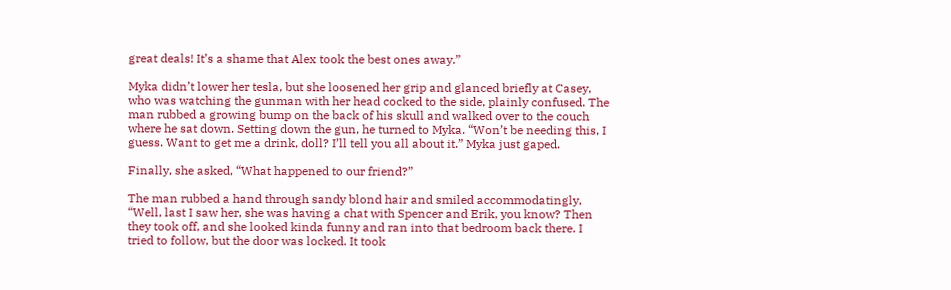great deals! It’s a shame that Alex took the best ones away.”

Myka didn’t lower her tesla, but she loosened her grip and glanced briefly at Casey, who was watching the gunman with her head cocked to the side, plainly confused. The man rubbed a growing bump on the back of his skull and walked over to the couch where he sat down. Setting down the gun, he turned to Myka. “Won’t be needing this, I guess. Want to get me a drink, doll? I’ll tell you all about it.” Myka just gaped.

Finally, she asked, “What happened to our friend?”

The man rubbed a hand through sandy blond hair and smiled accommodatingly, “Well, last I saw her, she was having a chat with Spencer and Erik, you know? Then they took off, and she looked kinda funny and ran into that bedroom back there. I tried to follow, but the door was locked. It took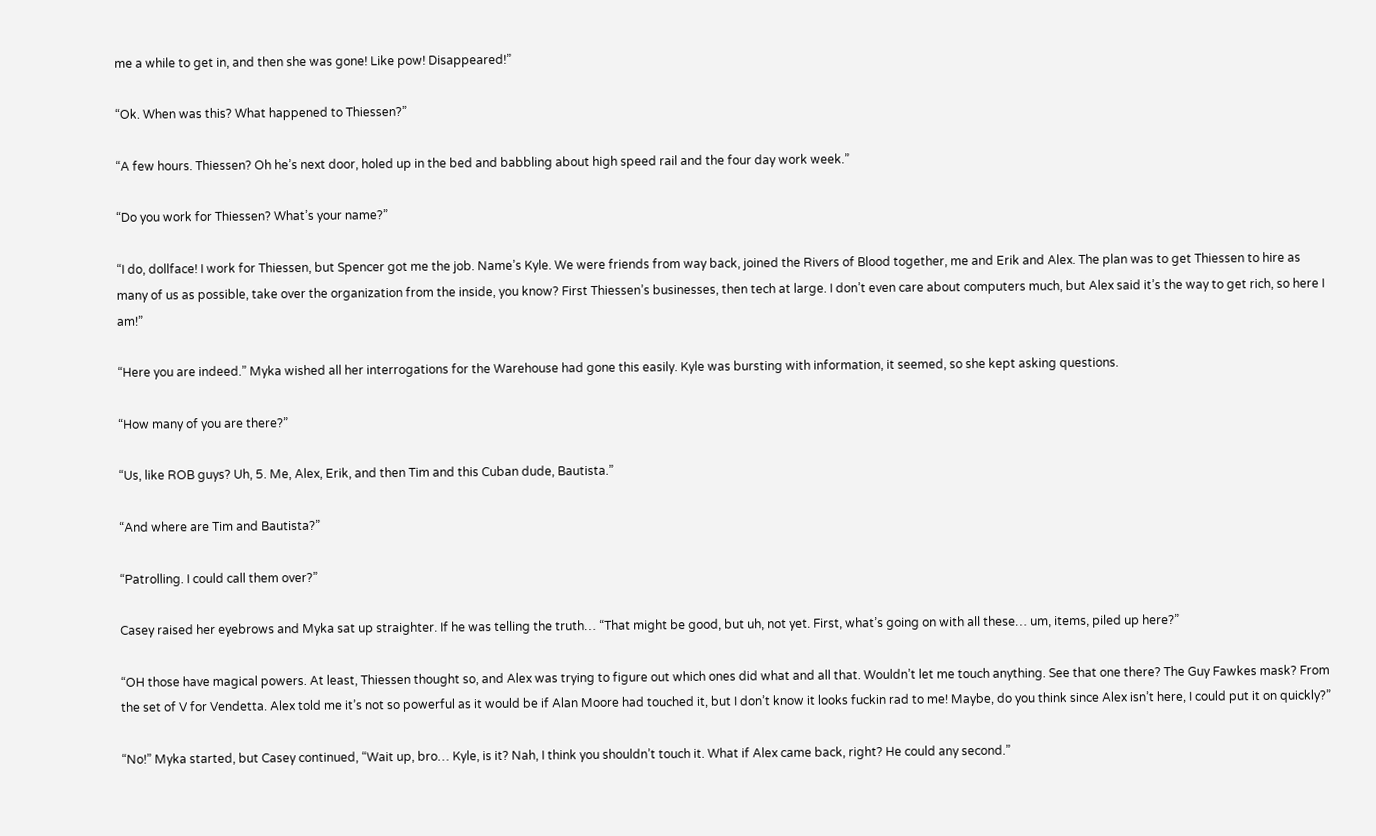me a while to get in, and then she was gone! Like pow! Disappeared!”

“Ok. When was this? What happened to Thiessen?”

“A few hours. Thiessen? Oh he’s next door, holed up in the bed and babbling about high speed rail and the four day work week.”

“Do you work for Thiessen? What’s your name?”

“I do, dollface! I work for Thiessen, but Spencer got me the job. Name’s Kyle. We were friends from way back, joined the Rivers of Blood together, me and Erik and Alex. The plan was to get Thiessen to hire as many of us as possible, take over the organization from the inside, you know? First Thiessen’s businesses, then tech at large. I don’t even care about computers much, but Alex said it’s the way to get rich, so here I am!”

“Here you are indeed.” Myka wished all her interrogations for the Warehouse had gone this easily. Kyle was bursting with information, it seemed, so she kept asking questions.

“How many of you are there?”

“Us, like ROB guys? Uh, 5. Me, Alex, Erik, and then Tim and this Cuban dude, Bautista.”

“And where are Tim and Bautista?”

“Patrolling. I could call them over?”

Casey raised her eyebrows and Myka sat up straighter. If he was telling the truth… “That might be good, but uh, not yet. First, what’s going on with all these… um, items, piled up here?”

“OH those have magical powers. At least, Thiessen thought so, and Alex was trying to figure out which ones did what and all that. Wouldn’t let me touch anything. See that one there? The Guy Fawkes mask? From the set of V for Vendetta. Alex told me it’s not so powerful as it would be if Alan Moore had touched it, but I don’t know it looks fuckin rad to me! Maybe, do you think since Alex isn’t here, I could put it on quickly?”

“No!” Myka started, but Casey continued, “Wait up, bro… Kyle, is it? Nah, I think you shouldn’t touch it. What if Alex came back, right? He could any second.”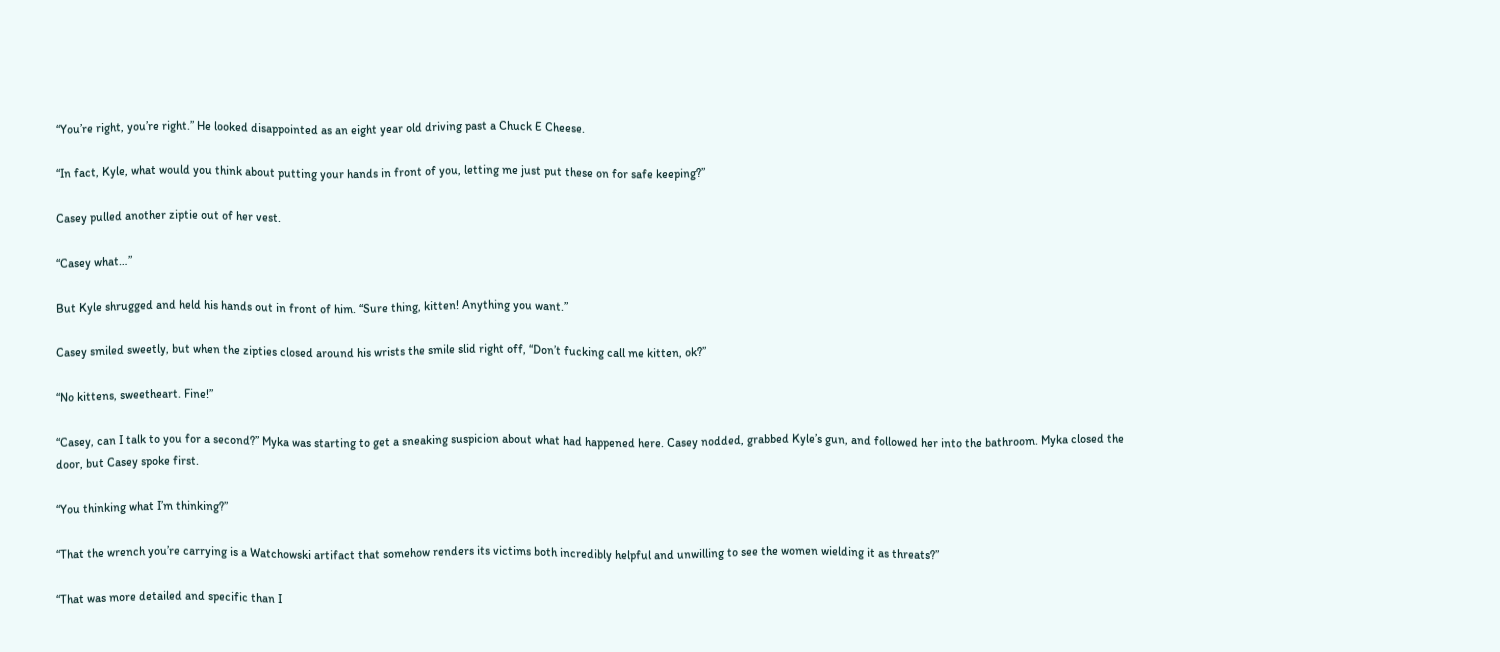“You’re right, you’re right.” He looked disappointed as an eight year old driving past a Chuck E Cheese.

“In fact, Kyle, what would you think about putting your hands in front of you, letting me just put these on for safe keeping?”

Casey pulled another ziptie out of her vest.

“Casey what…”

But Kyle shrugged and held his hands out in front of him. “Sure thing, kitten! Anything you want.”

Casey smiled sweetly, but when the zipties closed around his wrists the smile slid right off, “Don’t fucking call me kitten, ok?”

“No kittens, sweetheart. Fine!”

“Casey, can I talk to you for a second?” Myka was starting to get a sneaking suspicion about what had happened here. Casey nodded, grabbed Kyle’s gun, and followed her into the bathroom. Myka closed the door, but Casey spoke first.

“You thinking what I’m thinking?”

“That the wrench you’re carrying is a Watchowski artifact that somehow renders its victims both incredibly helpful and unwilling to see the women wielding it as threats?”

“That was more detailed and specific than I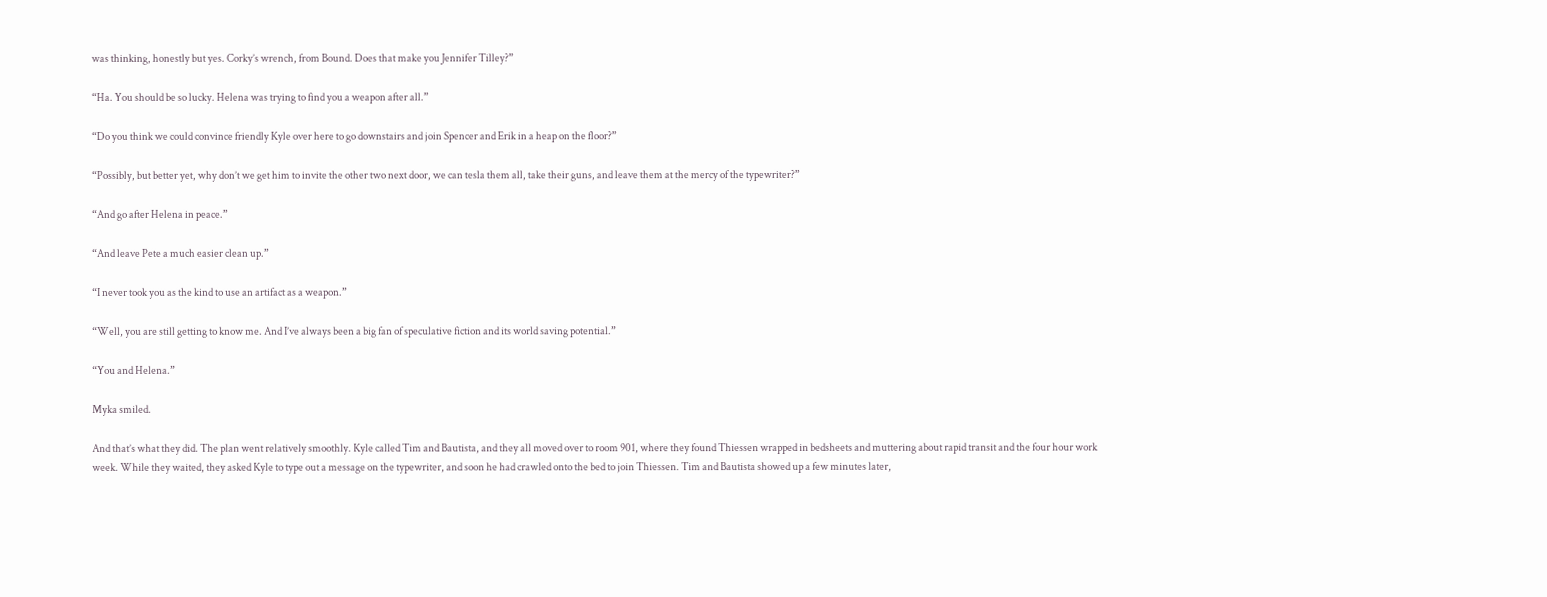was thinking, honestly but yes. Corky’s wrench, from Bound. Does that make you Jennifer Tilley?”

“Ha. You should be so lucky. Helena was trying to find you a weapon after all.”

“Do you think we could convince friendly Kyle over here to go downstairs and join Spencer and Erik in a heap on the floor?”

“Possibly, but better yet, why don’t we get him to invite the other two next door, we can tesla them all, take their guns, and leave them at the mercy of the typewriter?”

“And go after Helena in peace.”

“And leave Pete a much easier clean up.”

“I never took you as the kind to use an artifact as a weapon.”

“Well, you are still getting to know me. And I’ve always been a big fan of speculative fiction and its world saving potential.”

“You and Helena.”

Myka smiled.

And that’s what they did. The plan went relatively smoothly. Kyle called Tim and Bautista, and they all moved over to room 901, where they found Thiessen wrapped in bedsheets and muttering about rapid transit and the four hour work week. While they waited, they asked Kyle to type out a message on the typewriter, and soon he had crawled onto the bed to join Thiessen. Tim and Bautista showed up a few minutes later,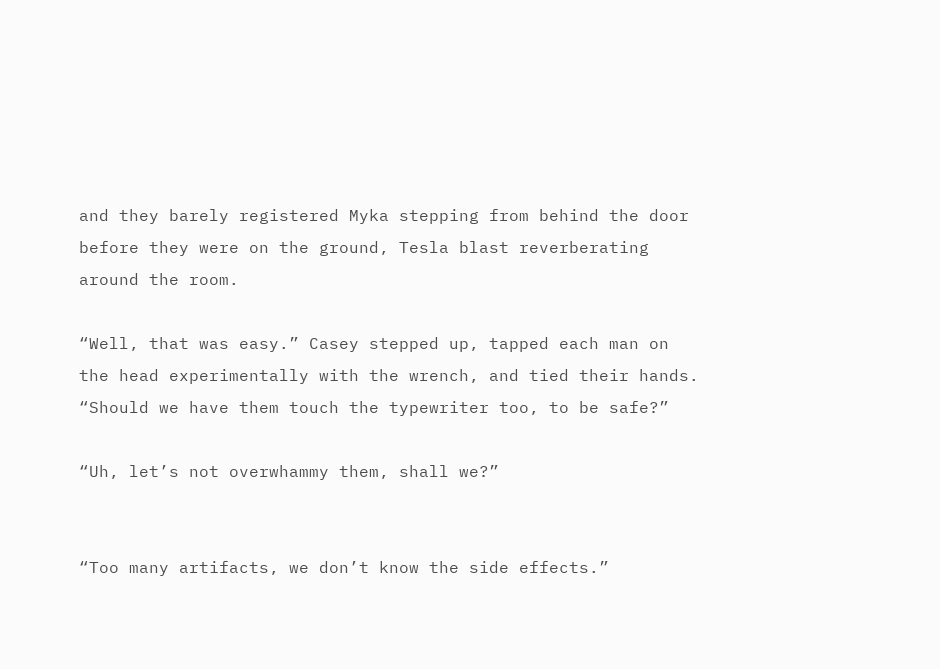and they barely registered Myka stepping from behind the door before they were on the ground, Tesla blast reverberating around the room.

“Well, that was easy.” Casey stepped up, tapped each man on the head experimentally with the wrench, and tied their hands. “Should we have them touch the typewriter too, to be safe?”

“Uh, let’s not overwhammy them, shall we?”


“Too many artifacts, we don’t know the side effects.”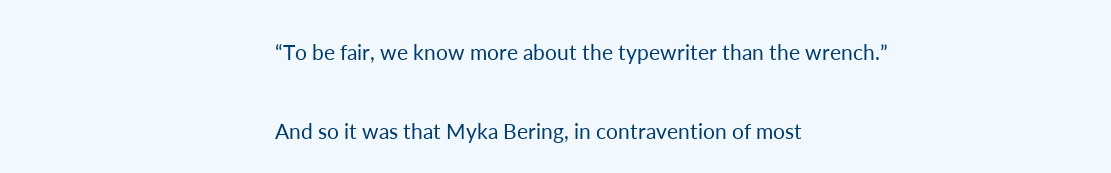“To be fair, we know more about the typewriter than the wrench.”

And so it was that Myka Bering, in contravention of most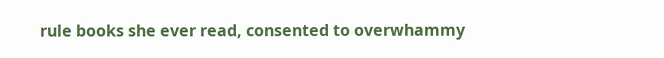rule books she ever read, consented to overwhammy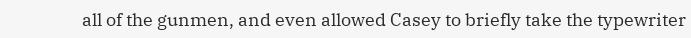all of the gunmen, and even allowed Casey to briefly take the typewriter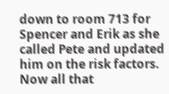down to room 713 for Spencer and Erik as she called Pete and updated him on the risk factors. Now all that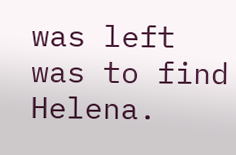was left was to find Helena.